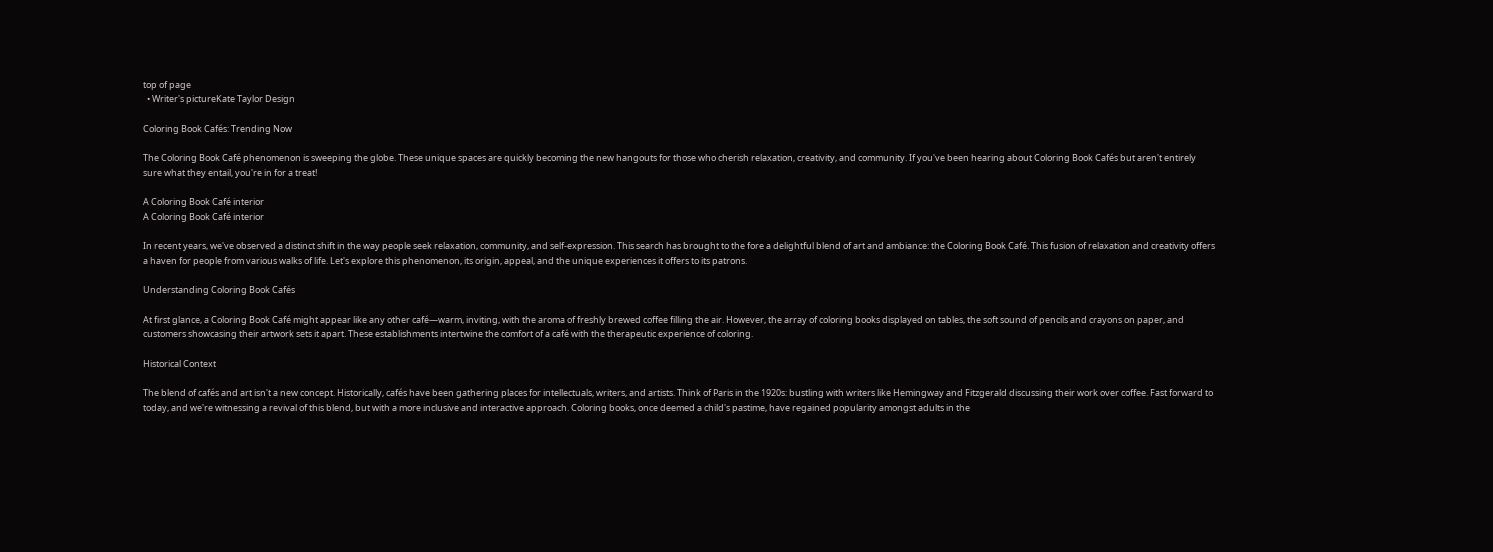top of page
  • Writer's pictureKate Taylor Design

Coloring Book Cafés: Trending Now

The Coloring Book Café phenomenon is sweeping the globe. These unique spaces are quickly becoming the new hangouts for those who cherish relaxation, creativity, and community. If you've been hearing about Coloring Book Cafés but aren't entirely sure what they entail, you're in for a treat!

A Coloring Book Café interior
A Coloring Book Café interior

In recent years, we've observed a distinct shift in the way people seek relaxation, community, and self-expression. This search has brought to the fore a delightful blend of art and ambiance: the Coloring Book Café. This fusion of relaxation and creativity offers a haven for people from various walks of life. Let's explore this phenomenon, its origin, appeal, and the unique experiences it offers to its patrons.

Understanding Coloring Book Cafés

At first glance, a Coloring Book Café might appear like any other café—warm, inviting, with the aroma of freshly brewed coffee filling the air. However, the array of coloring books displayed on tables, the soft sound of pencils and crayons on paper, and customers showcasing their artwork sets it apart. These establishments intertwine the comfort of a café with the therapeutic experience of coloring.

Historical Context

The blend of cafés and art isn't a new concept. Historically, cafés have been gathering places for intellectuals, writers, and artists. Think of Paris in the 1920s: bustling with writers like Hemingway and Fitzgerald discussing their work over coffee. Fast forward to today, and we're witnessing a revival of this blend, but with a more inclusive and interactive approach. Coloring books, once deemed a child's pastime, have regained popularity amongst adults in the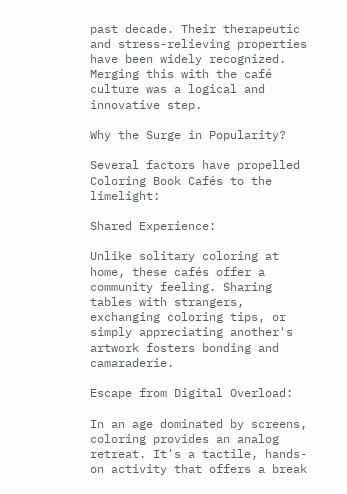past decade. Their therapeutic and stress-relieving properties have been widely recognized. Merging this with the café culture was a logical and innovative step.

Why the Surge in Popularity?

Several factors have propelled Coloring Book Cafés to the limelight:

Shared Experience:

Unlike solitary coloring at home, these cafés offer a community feeling. Sharing tables with strangers, exchanging coloring tips, or simply appreciating another's artwork fosters bonding and camaraderie.

Escape from Digital Overload:

In an age dominated by screens, coloring provides an analog retreat. It's a tactile, hands-on activity that offers a break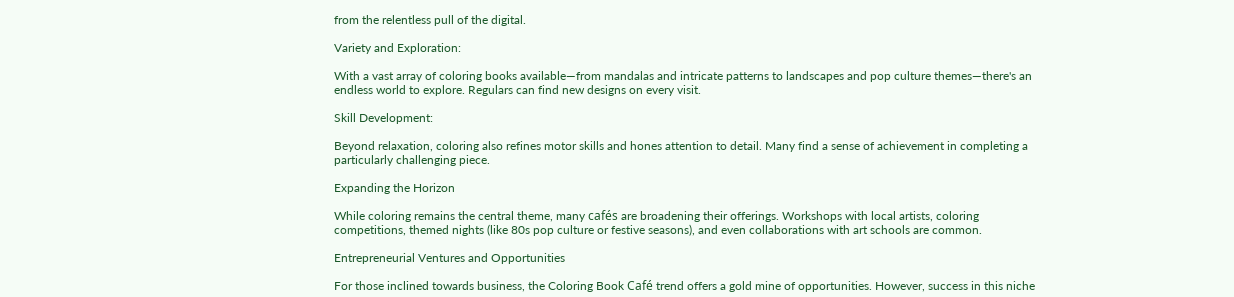from the relentless pull of the digital.

Variety and Exploration:

With a vast array of coloring books available—from mandalas and intricate patterns to landscapes and pop culture themes—there's an endless world to explore. Regulars can find new designs on every visit.

Skill Development:

Beyond relaxation, coloring also refines motor skills and hones attention to detail. Many find a sense of achievement in completing a particularly challenging piece.

Expanding the Horizon

While coloring remains the central theme, many cafés are broadening their offerings. Workshops with local artists, coloring competitions, themed nights (like 80s pop culture or festive seasons), and even collaborations with art schools are common.

Entrepreneurial Ventures and Opportunities

For those inclined towards business, the Coloring Book Café trend offers a gold mine of opportunities. However, success in this niche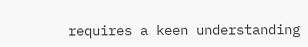requires a keen understanding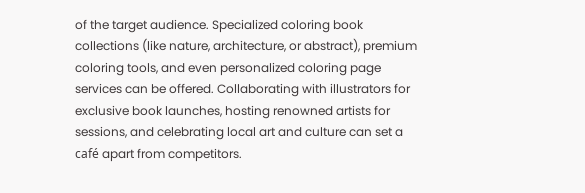of the target audience. Specialized coloring book collections (like nature, architecture, or abstract), premium coloring tools, and even personalized coloring page services can be offered. Collaborating with illustrators for exclusive book launches, hosting renowned artists for sessions, and celebrating local art and culture can set a café apart from competitors.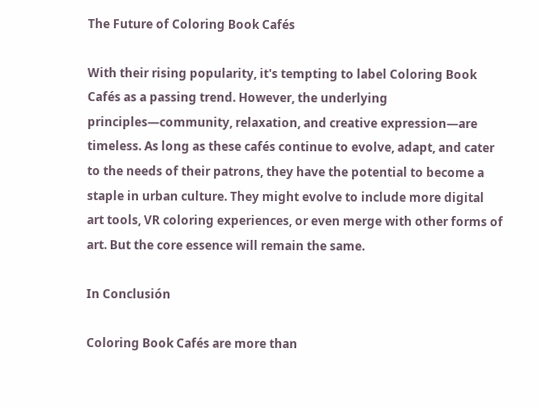The Future of Coloring Book Cafés

With their rising popularity, it's tempting to label Coloring Book Cafés as a passing trend. However, the underlying principles—community, relaxation, and creative expression—are timeless. As long as these cafés continue to evolve, adapt, and cater to the needs of their patrons, they have the potential to become a staple in urban culture. They might evolve to include more digital art tools, VR coloring experiences, or even merge with other forms of art. But the core essence will remain the same.

In Conclusión

Coloring Book Cafés are more than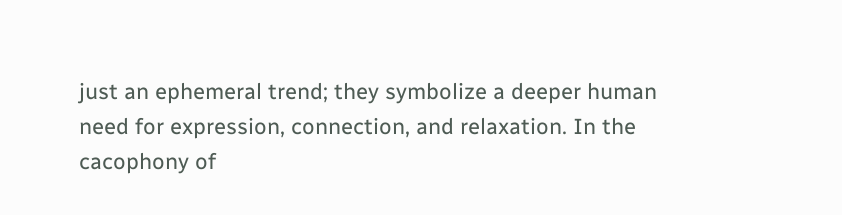just an ephemeral trend; they symbolize a deeper human need for expression, connection, and relaxation. In the cacophony of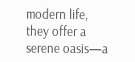modern life, they offer a serene oasis—a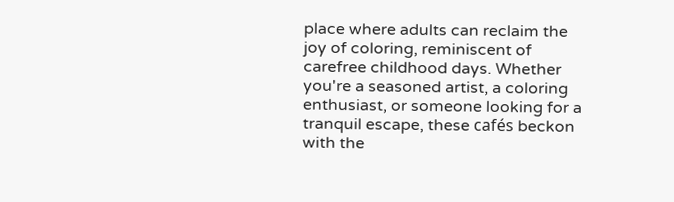place where adults can reclaim the joy of coloring, reminiscent of carefree childhood days. Whether you're a seasoned artist, a coloring enthusiast, or someone looking for a tranquil escape, these cafés beckon with the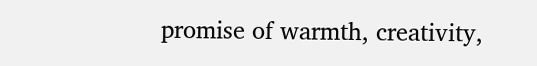promise of warmth, creativity,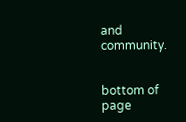and community.


bottom of page